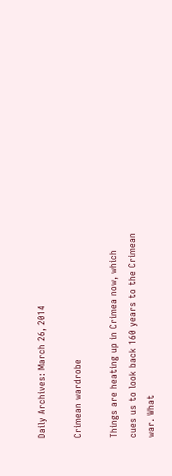Daily Archives: March 26, 2014

Crimean wardrobe

Things are heating up in Crimea now, which cues us to look back 160 years to the Crimean war. What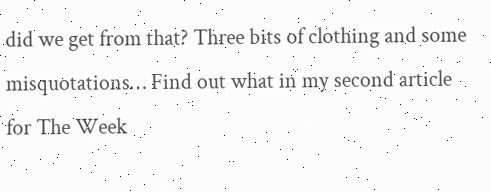did we get from that? Three bits of clothing and some misquotations… Find out what in my second article for The Week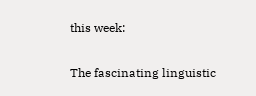this week:

The fascinating linguistic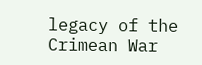legacy of the Crimean War